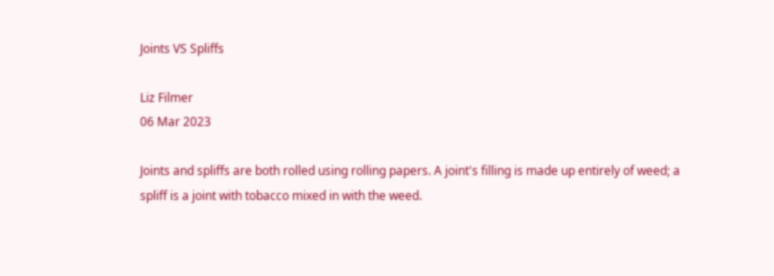Joints VS Spliffs

Liz Filmer
06 Mar 2023

Joints and spliffs are both rolled using rolling papers. A joint's filling is made up entirely of weed; a spliff is a joint with tobacco mixed in with the weed.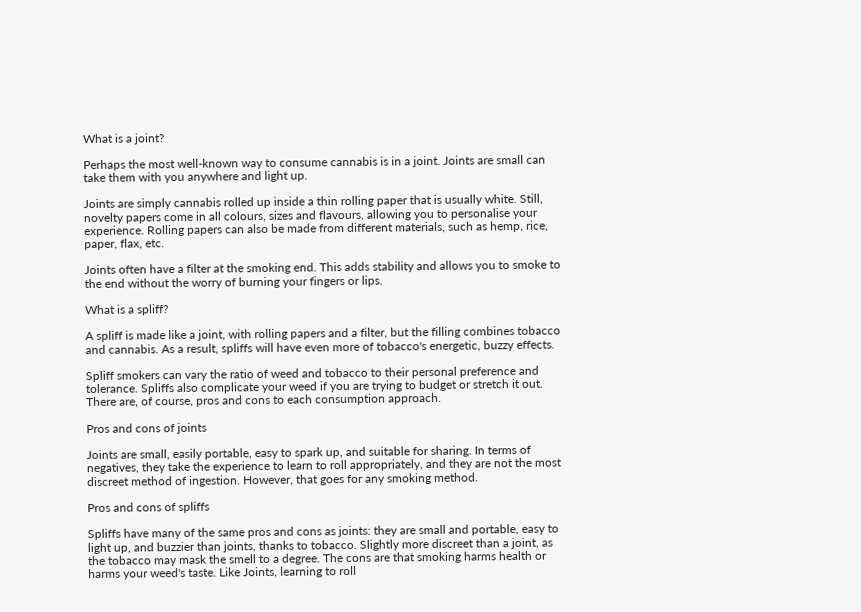What is a joint?

Perhaps the most well-known way to consume cannabis is in a joint. Joints are small can take them with you anywhere and light up.

Joints are simply cannabis rolled up inside a thin rolling paper that is usually white. Still, novelty papers come in all colours, sizes and flavours, allowing you to personalise your experience. Rolling papers can also be made from different materials, such as hemp, rice, paper, flax, etc.

Joints often have a filter at the smoking end. This adds stability and allows you to smoke to the end without the worry of burning your fingers or lips.

What is a spliff?

A spliff is made like a joint, with rolling papers and a filter, but the filling combines tobacco and cannabis. As a result, spliffs will have even more of tobacco's energetic, buzzy effects.

Spliff smokers can vary the ratio of weed and tobacco to their personal preference and tolerance. Spliffs also complicate your weed if you are trying to budget or stretch it out. There are, of course, pros and cons to each consumption approach.

Pros and cons of joints

Joints are small, easily portable, easy to spark up, and suitable for sharing. In terms of negatives, they take the experience to learn to roll appropriately, and they are not the most discreet method of ingestion. However, that goes for any smoking method.

Pros and cons of spliffs

Spliffs have many of the same pros and cons as joints: they are small and portable, easy to light up, and buzzier than joints, thanks to tobacco. Slightly more discreet than a joint, as the tobacco may mask the smell to a degree. The cons are that smoking harms health or harms your weed's taste. Like Joints, learning to roll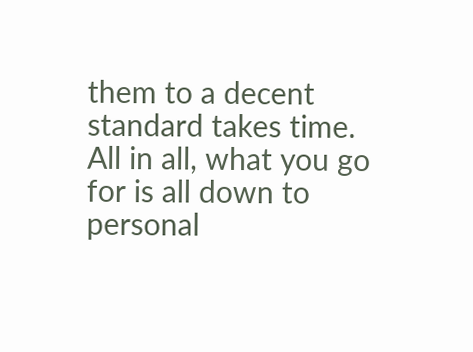them to a decent standard takes time. All in all, what you go for is all down to personal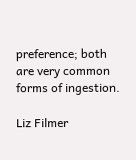preference; both are very common forms of ingestion.

Liz Filmer